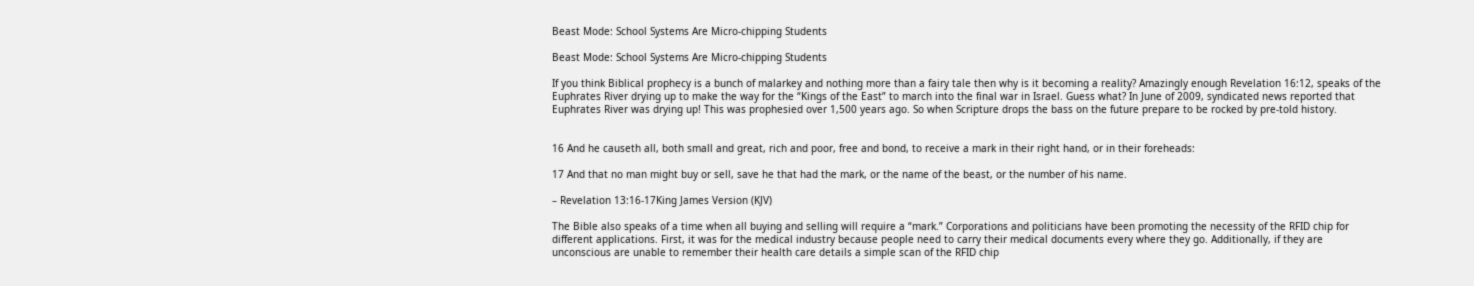Beast Mode: School Systems Are Micro-chipping Students

Beast Mode: School Systems Are Micro-chipping Students

If you think Biblical prophecy is a bunch of malarkey and nothing more than a fairy tale then why is it becoming a reality? Amazingly enough Revelation 16:12, speaks of the Euphrates River drying up to make the way for the “Kings of the East” to march into the final war in Israel. Guess what? In June of 2009, syndicated news reported that Euphrates River was drying up! This was prophesied over 1,500 years ago. So when Scripture drops the bass on the future prepare to be rocked by pre-told history.


16 And he causeth all, both small and great, rich and poor, free and bond, to receive a mark in their right hand, or in their foreheads:

17 And that no man might buy or sell, save he that had the mark, or the name of the beast, or the number of his name.

– Revelation 13:16-17King James Version (KJV)

The Bible also speaks of a time when all buying and selling will require a “mark.” Corporations and politicians have been promoting the necessity of the RFID chip for different applications. First, it was for the medical industry because people need to carry their medical documents every where they go. Additionally, if they are unconscious are unable to remember their health care details a simple scan of the RFID chip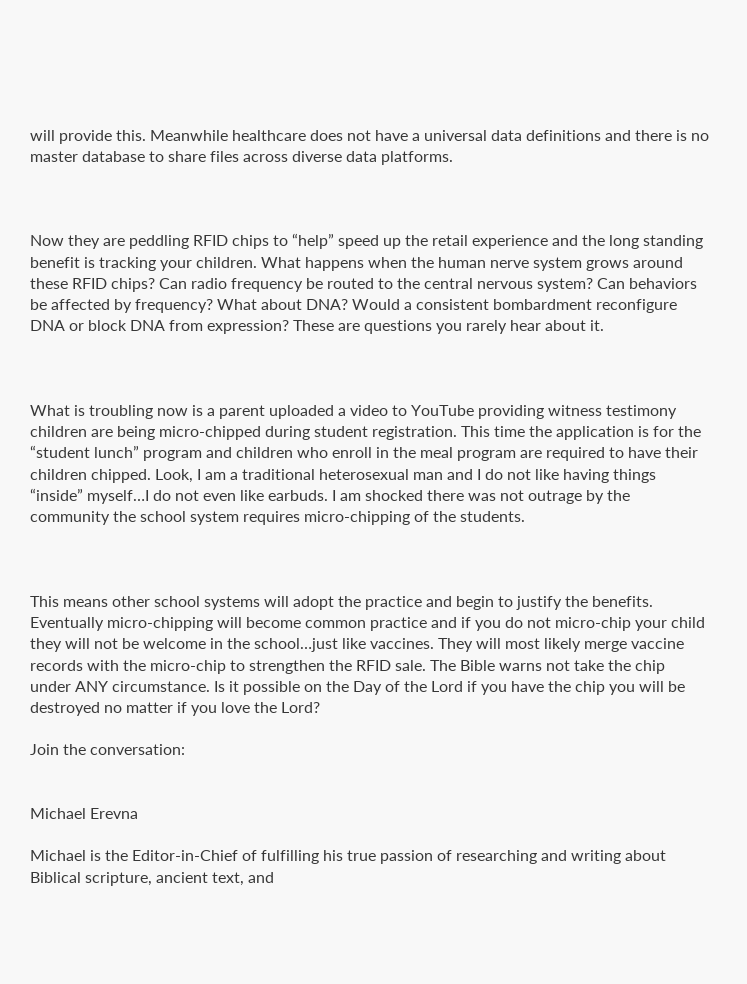will provide this. Meanwhile healthcare does not have a universal data definitions and there is no master database to share files across diverse data platforms.



Now they are peddling RFID chips to “help” speed up the retail experience and the long standing benefit is tracking your children. What happens when the human nerve system grows around these RFID chips? Can radio frequency be routed to the central nervous system? Can behaviors be affected by frequency? What about DNA? Would a consistent bombardment reconfigure DNA or block DNA from expression? These are questions you rarely hear about it.



What is troubling now is a parent uploaded a video to YouTube providing witness testimony children are being micro-chipped during student registration. This time the application is for the “student lunch” program and children who enroll in the meal program are required to have their children chipped. Look, I am a traditional heterosexual man and I do not like having things “inside” myself…I do not even like earbuds. I am shocked there was not outrage by the community the school system requires micro-chipping of the students.



This means other school systems will adopt the practice and begin to justify the benefits. Eventually micro-chipping will become common practice and if you do not micro-chip your child they will not be welcome in the school…just like vaccines. They will most likely merge vaccine records with the micro-chip to strengthen the RFID sale. The Bible warns not take the chip under ANY circumstance. Is it possible on the Day of the Lord if you have the chip you will be destroyed no matter if you love the Lord?

Join the conversation:


Michael Erevna

Michael is the Editor-in-Chief of fulfilling his true passion of researching and writing about Biblical scripture, ancient text, and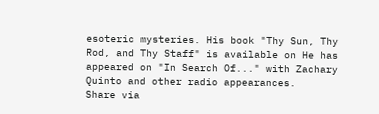esoteric mysteries. His book "Thy Sun, Thy Rod, and Thy Staff" is available on He has appeared on "In Search Of..." with Zachary Quinto and other radio appearances.
Share via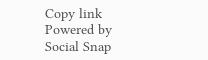Copy link
Powered by Social Snap